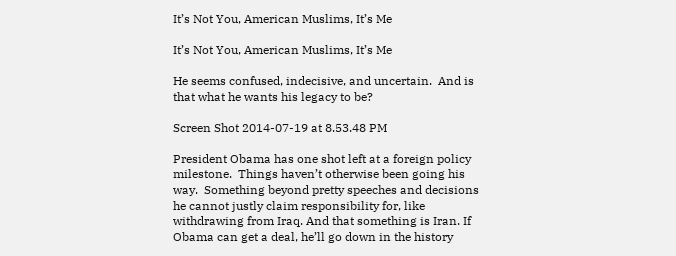It’s Not You, American Muslims, It’s Me

It’s Not You, American Muslims, It’s Me

He seems confused, indecisive, and uncertain.  And is that what he wants his legacy to be?

Screen Shot 2014-07-19 at 8.53.48 PM

President Obama has one shot left at a foreign policy milestone.  Things haven’t otherwise been going his way.  Something beyond pretty speeches and decisions he cannot justly claim responsibility for, like withdrawing from Iraq. And that something is Iran. If Obama can get a deal, he’ll go down in the history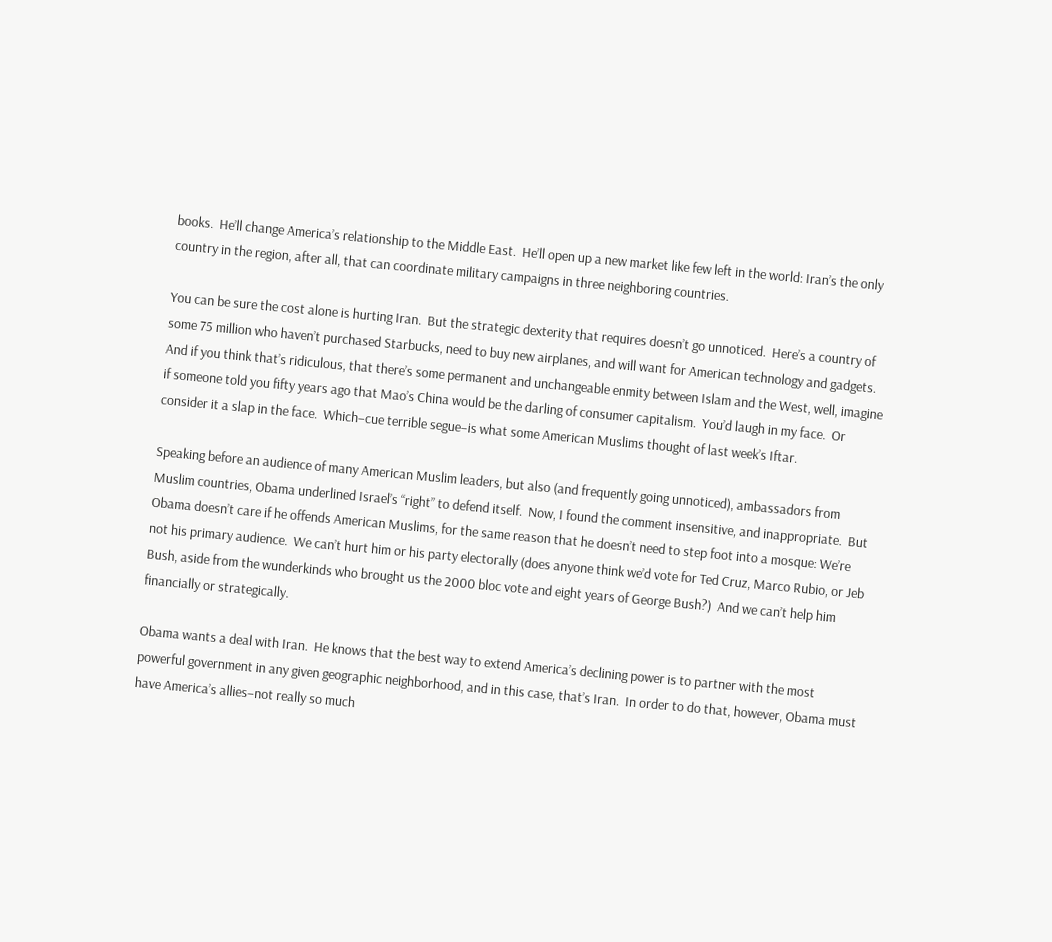books.  He’ll change America’s relationship to the Middle East.  He’ll open up a new market like few left in the world: Iran’s the only country in the region, after all, that can coordinate military campaigns in three neighboring countries.

You can be sure the cost alone is hurting Iran.  But the strategic dexterity that requires doesn’t go unnoticed.  Here’s a country of some 75 million who haven’t purchased Starbucks, need to buy new airplanes, and will want for American technology and gadgets.  And if you think that’s ridiculous, that there’s some permanent and unchangeable enmity between Islam and the West, well, imagine if someone told you fifty years ago that Mao’s China would be the darling of consumer capitalism.  You’d laugh in my face.  Or consider it a slap in the face.  Which–cue terrible segue–is what some American Muslims thought of last week’s Iftar.

Speaking before an audience of many American Muslim leaders, but also (and frequently going unnoticed), ambassadors from Muslim countries, Obama underlined Israel’s “right” to defend itself.  Now, I found the comment insensitive, and inappropriate.  But Obama doesn’t care if he offends American Muslims, for the same reason that he doesn’t need to step foot into a mosque: We’re not his primary audience.  We can’t hurt him or his party electorally (does anyone think we’d vote for Ted Cruz, Marco Rubio, or Jeb Bush, aside from the wunderkinds who brought us the 2000 bloc vote and eight years of George Bush?)  And we can’t help him financially or strategically.

Obama wants a deal with Iran.  He knows that the best way to extend America’s declining power is to partner with the most powerful government in any given geographic neighborhood, and in this case, that’s Iran.  In order to do that, however, Obama must have America’s allies–not really so much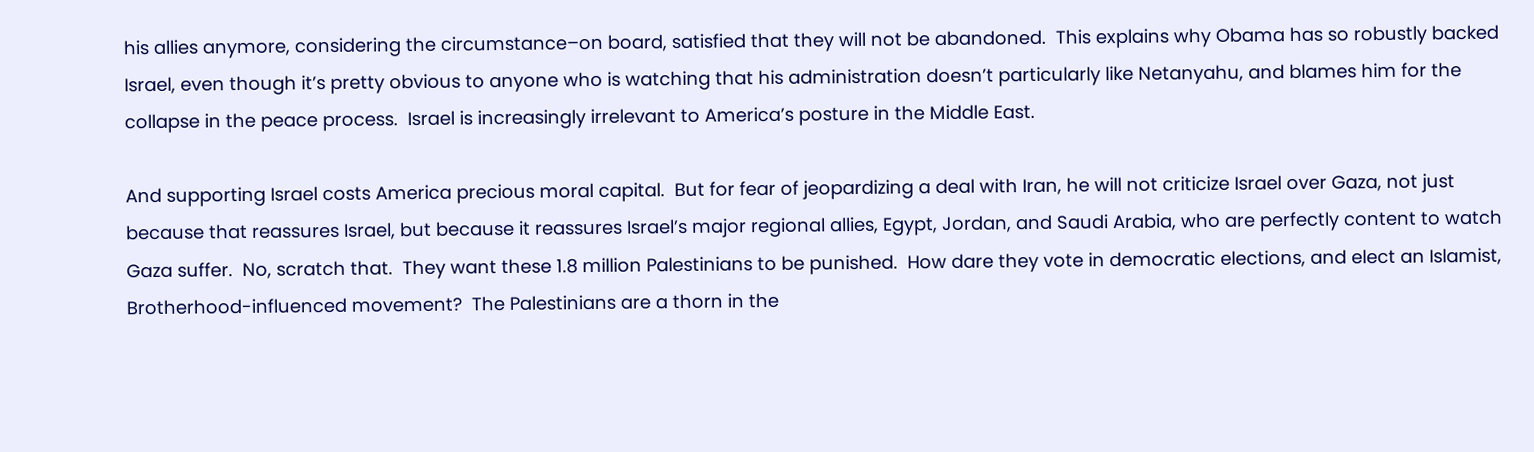his allies anymore, considering the circumstance–on board, satisfied that they will not be abandoned.  This explains why Obama has so robustly backed Israel, even though it’s pretty obvious to anyone who is watching that his administration doesn’t particularly like Netanyahu, and blames him for the collapse in the peace process.  Israel is increasingly irrelevant to America’s posture in the Middle East.

And supporting Israel costs America precious moral capital.  But for fear of jeopardizing a deal with Iran, he will not criticize Israel over Gaza, not just because that reassures Israel, but because it reassures Israel’s major regional allies, Egypt, Jordan, and Saudi Arabia, who are perfectly content to watch Gaza suffer.  No, scratch that.  They want these 1.8 million Palestinians to be punished.  How dare they vote in democratic elections, and elect an Islamist, Brotherhood-influenced movement?  The Palestinians are a thorn in the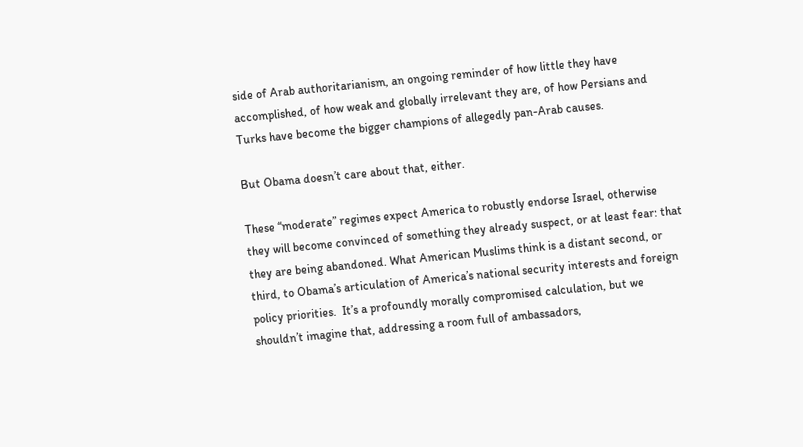side of Arab authoritarianism, an ongoing reminder of how little they have accomplished, of how weak and globally irrelevant they are, of how Persians and Turks have become the bigger champions of allegedly pan-Arab causes.

But Obama doesn’t care about that, either.

These “moderate” regimes expect America to robustly endorse Israel, otherwise they will become convinced of something they already suspect, or at least fear: that they are being abandoned. What American Muslims think is a distant second, or third, to Obama’s articulation of America’s national security interests and foreign policy priorities.  It’s a profoundly morally compromised calculation, but we shouldn’t imagine that, addressing a room full of ambassadors,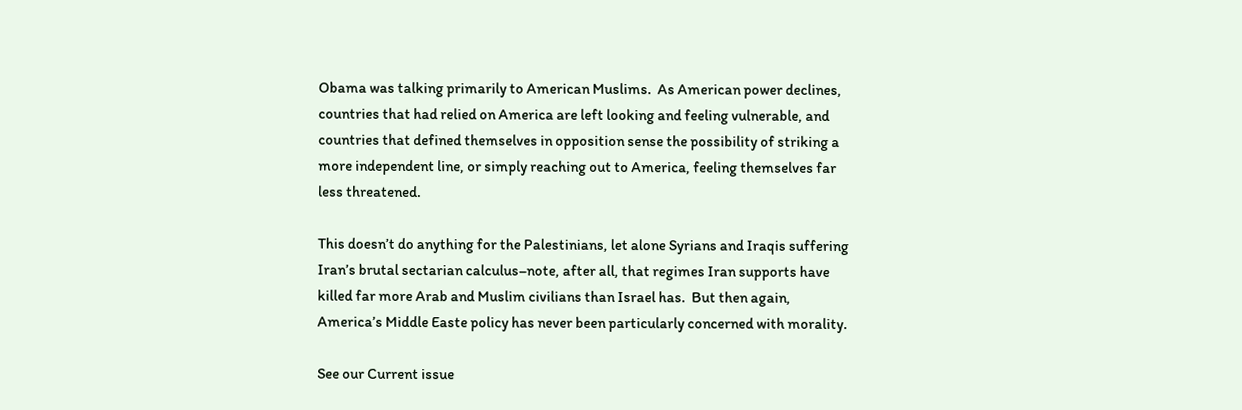Obama was talking primarily to American Muslims.  As American power declines, countries that had relied on America are left looking and feeling vulnerable, and countries that defined themselves in opposition sense the possibility of striking a more independent line, or simply reaching out to America, feeling themselves far less threatened.

This doesn’t do anything for the Palestinians, let alone Syrians and Iraqis suffering Iran’s brutal sectarian calculus–note, after all, that regimes Iran supports have killed far more Arab and Muslim civilians than Israel has.  But then again, America’s Middle Easte policy has never been particularly concerned with morality.

See our Current issue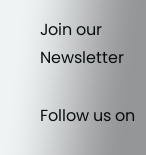Join our Newsletter

Follow us on